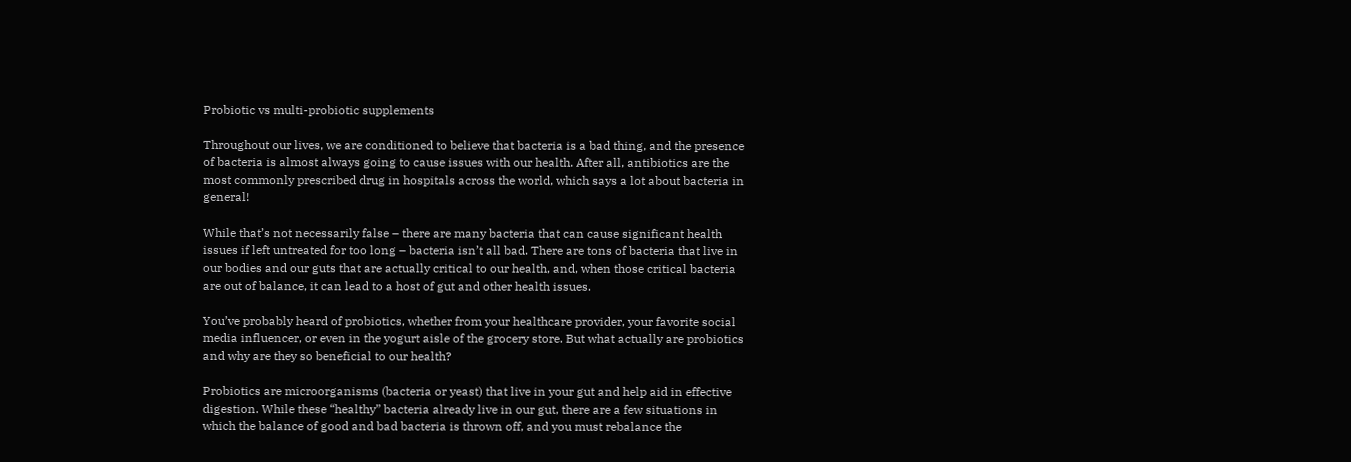Probiotic vs multi-probiotic supplements

Throughout our lives, we are conditioned to believe that bacteria is a bad thing, and the presence of bacteria is almost always going to cause issues with our health. After all, antibiotics are the most commonly prescribed drug in hospitals across the world, which says a lot about bacteria in general!

While that’s not necessarily false – there are many bacteria that can cause significant health issues if left untreated for too long – bacteria isn’t all bad. There are tons of bacteria that live in our bodies and our guts that are actually critical to our health, and, when those critical bacteria are out of balance, it can lead to a host of gut and other health issues.

You’ve probably heard of probiotics, whether from your healthcare provider, your favorite social media influencer, or even in the yogurt aisle of the grocery store. But what actually are probiotics and why are they so beneficial to our health?

Probiotics are microorganisms (bacteria or yeast) that live in your gut and help aid in effective digestion. While these “healthy” bacteria already live in our gut, there are a few situations in which the balance of good and bad bacteria is thrown off, and you must rebalance the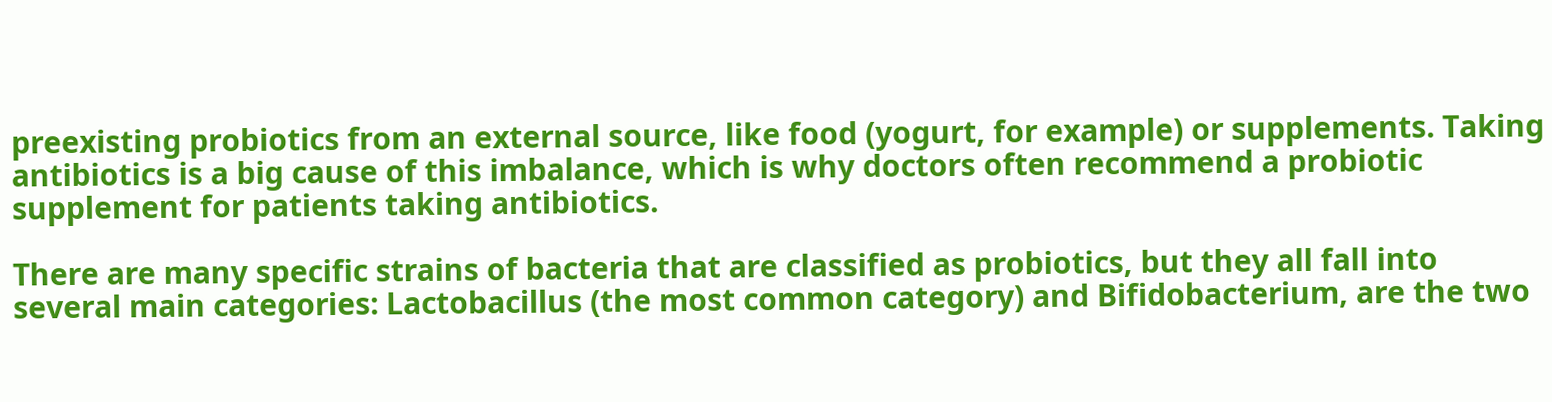preexisting probiotics from an external source, like food (yogurt, for example) or supplements. Taking antibiotics is a big cause of this imbalance, which is why doctors often recommend a probiotic supplement for patients taking antibiotics.

There are many specific strains of bacteria that are classified as probiotics, but they all fall into several main categories: Lactobacillus (the most common category) and Bifidobacterium, are the two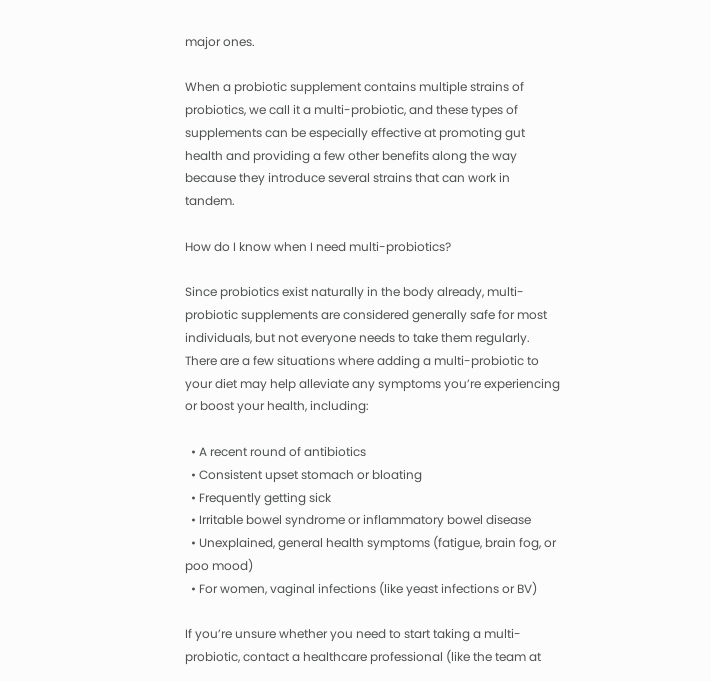major ones.

When a probiotic supplement contains multiple strains of probiotics, we call it a multi-probiotic, and these types of supplements can be especially effective at promoting gut health and providing a few other benefits along the way because they introduce several strains that can work in tandem.

How do I know when I need multi-probiotics?

Since probiotics exist naturally in the body already, multi-probiotic supplements are considered generally safe for most individuals, but not everyone needs to take them regularly. There are a few situations where adding a multi-probiotic to your diet may help alleviate any symptoms you’re experiencing or boost your health, including:

  • A recent round of antibiotics
  • Consistent upset stomach or bloating
  • Frequently getting sick
  • Irritable bowel syndrome or inflammatory bowel disease
  • Unexplained, general health symptoms (fatigue, brain fog, or poo mood)
  • For women, vaginal infections (like yeast infections or BV)

If you’re unsure whether you need to start taking a multi-probiotic, contact a healthcare professional (like the team at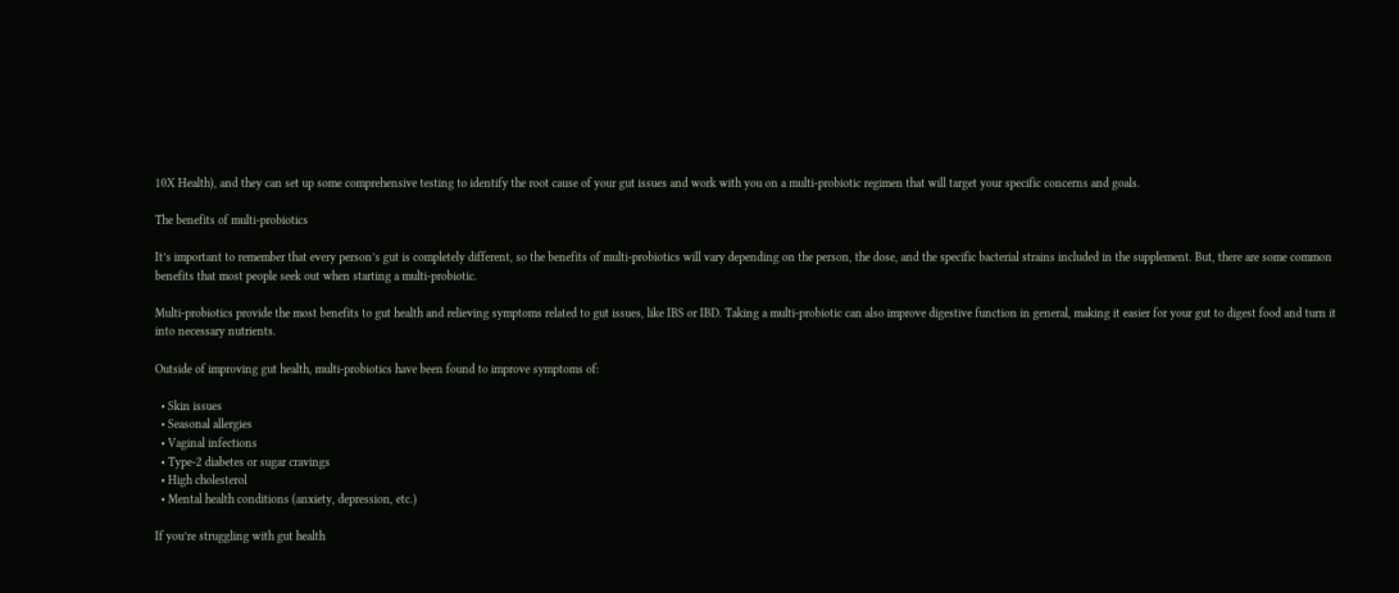10X Health), and they can set up some comprehensive testing to identify the root cause of your gut issues and work with you on a multi-probiotic regimen that will target your specific concerns and goals.

The benefits of multi-probiotics

It’s important to remember that every person’s gut is completely different, so the benefits of multi-probiotics will vary depending on the person, the dose, and the specific bacterial strains included in the supplement. But, there are some common benefits that most people seek out when starting a multi-probiotic.

Multi-probiotics provide the most benefits to gut health and relieving symptoms related to gut issues, like IBS or IBD. Taking a multi-probiotic can also improve digestive function in general, making it easier for your gut to digest food and turn it into necessary nutrients.

Outside of improving gut health, multi-probiotics have been found to improve symptoms of:

  • Skin issues
  • Seasonal allergies
  • Vaginal infections
  • Type-2 diabetes or sugar cravings
  • High cholesterol
  • Mental health conditions (anxiety, depression, etc.)

If you’re struggling with gut health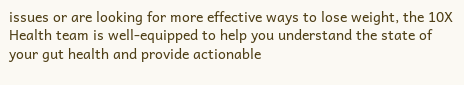issues or are looking for more effective ways to lose weight, the 10X Health team is well-equipped to help you understand the state of your gut health and provide actionable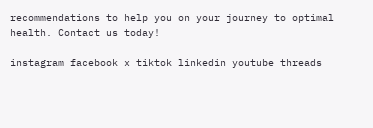recommendations to help you on your journey to optimal health. Contact us today!

instagram facebook x tiktok linkedin youtube threads